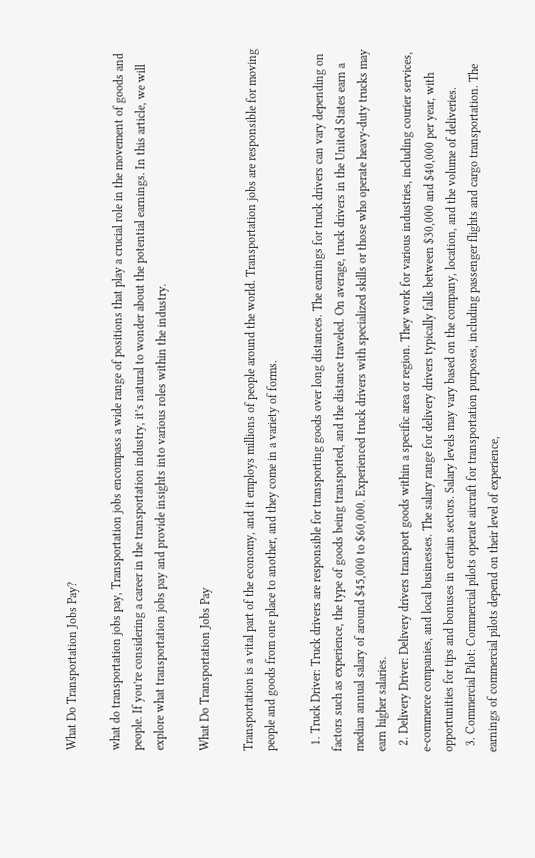What Do Transportation Jobs Pay?

what do transportation jobs pay, Transportation jobs encompass a wide range of positions that play a crucial role in the movement of goods and people. If you’re considering a career in the transportation industry, it’s natural to wonder about the potential earnings. In this article, we will explore what transportation jobs pay and provide insights into various roles within the industry.

What Do Transportation Jobs Pay

Transportation is a vital part of the economy, and it employs millions of people around the world. Transportation jobs are responsible for moving people and goods from one place to another, and they come in a variety of forms.

  1. Truck Driver: Truck drivers are responsible for transporting goods over long distances. The earnings for truck drivers can vary depending on factors such as experience, the type of goods being transported, and the distance traveled. On average, truck drivers in the United States earn a median annual salary of around $45,000 to $60,000. Experienced truck drivers with specialized skills or those who operate heavy-duty trucks may earn higher salaries.
  2. Delivery Driver: Delivery drivers transport goods within a specific area or region. They work for various industries, including courier services, e-commerce companies, and local businesses. The salary range for delivery drivers typically falls between $30,000 and $40,000 per year, with opportunities for tips and bonuses in certain sectors. Salary levels may vary based on the company, location, and the volume of deliveries.
  3. Commercial Pilot: Commercial pilots operate aircraft for transportation purposes, including passenger flights and cargo transportation. The earnings of commercial pilots depend on their level of experience,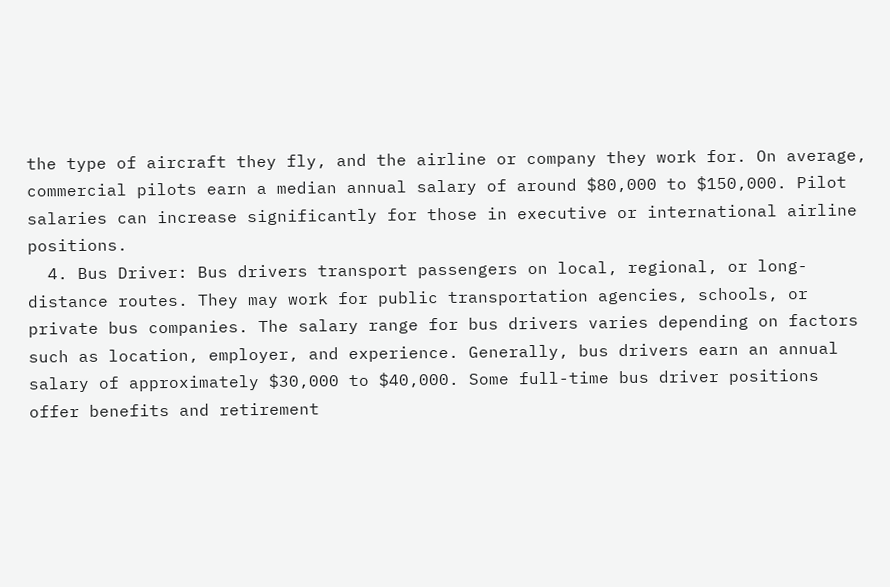the type of aircraft they fly, and the airline or company they work for. On average, commercial pilots earn a median annual salary of around $80,000 to $150,000. Pilot salaries can increase significantly for those in executive or international airline positions.
  4. Bus Driver: Bus drivers transport passengers on local, regional, or long-distance routes. They may work for public transportation agencies, schools, or private bus companies. The salary range for bus drivers varies depending on factors such as location, employer, and experience. Generally, bus drivers earn an annual salary of approximately $30,000 to $40,000. Some full-time bus driver positions offer benefits and retirement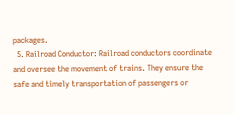packages.
  5. Railroad Conductor: Railroad conductors coordinate and oversee the movement of trains. They ensure the safe and timely transportation of passengers or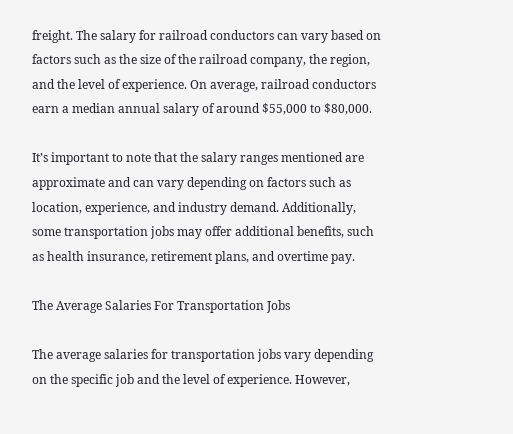freight. The salary for railroad conductors can vary based on factors such as the size of the railroad company, the region, and the level of experience. On average, railroad conductors earn a median annual salary of around $55,000 to $80,000.

It’s important to note that the salary ranges mentioned are approximate and can vary depending on factors such as location, experience, and industry demand. Additionally, some transportation jobs may offer additional benefits, such as health insurance, retirement plans, and overtime pay.

The Average Salaries For Transportation Jobs

The average salaries for transportation jobs vary depending on the specific job and the level of experience. However,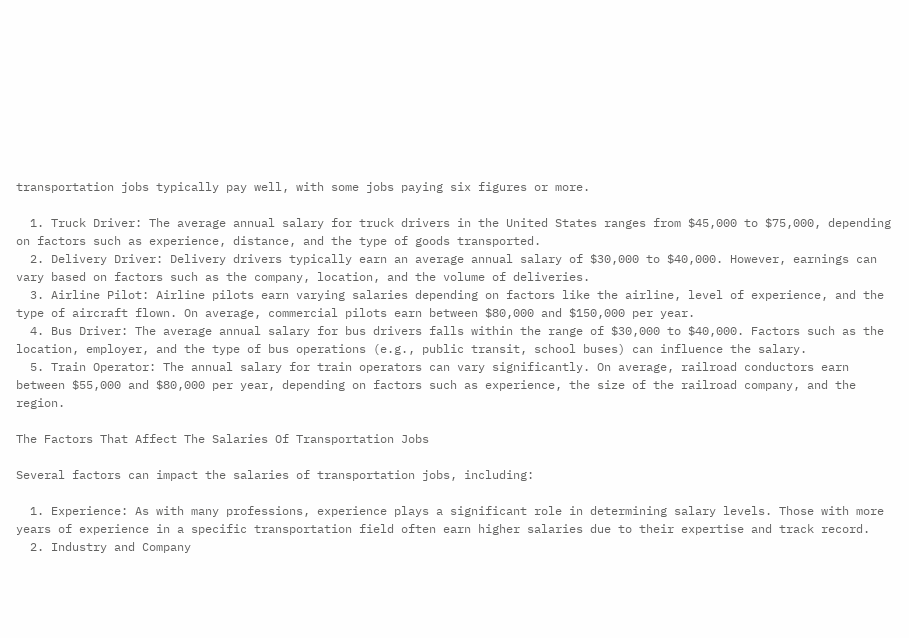transportation jobs typically pay well, with some jobs paying six figures or more.

  1. Truck Driver: The average annual salary for truck drivers in the United States ranges from $45,000 to $75,000, depending on factors such as experience, distance, and the type of goods transported.
  2. Delivery Driver: Delivery drivers typically earn an average annual salary of $30,000 to $40,000. However, earnings can vary based on factors such as the company, location, and the volume of deliveries.
  3. Airline Pilot: Airline pilots earn varying salaries depending on factors like the airline, level of experience, and the type of aircraft flown. On average, commercial pilots earn between $80,000 and $150,000 per year.
  4. Bus Driver: The average annual salary for bus drivers falls within the range of $30,000 to $40,000. Factors such as the location, employer, and the type of bus operations (e.g., public transit, school buses) can influence the salary.
  5. Train Operator: The annual salary for train operators can vary significantly. On average, railroad conductors earn between $55,000 and $80,000 per year, depending on factors such as experience, the size of the railroad company, and the region.

The Factors That Affect The Salaries Of Transportation Jobs

Several factors can impact the salaries of transportation jobs, including:

  1. Experience: As with many professions, experience plays a significant role in determining salary levels. Those with more years of experience in a specific transportation field often earn higher salaries due to their expertise and track record.
  2. Industry and Company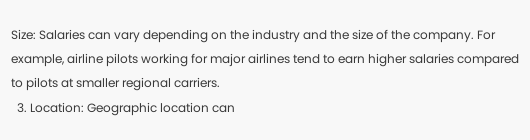Size: Salaries can vary depending on the industry and the size of the company. For example, airline pilots working for major airlines tend to earn higher salaries compared to pilots at smaller regional carriers.
  3. Location: Geographic location can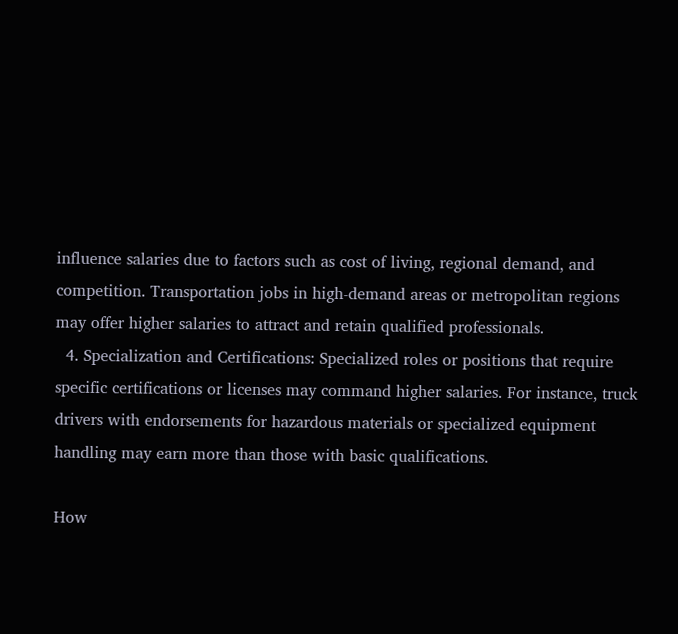influence salaries due to factors such as cost of living, regional demand, and competition. Transportation jobs in high-demand areas or metropolitan regions may offer higher salaries to attract and retain qualified professionals.
  4. Specialization and Certifications: Specialized roles or positions that require specific certifications or licenses may command higher salaries. For instance, truck drivers with endorsements for hazardous materials or specialized equipment handling may earn more than those with basic qualifications.

How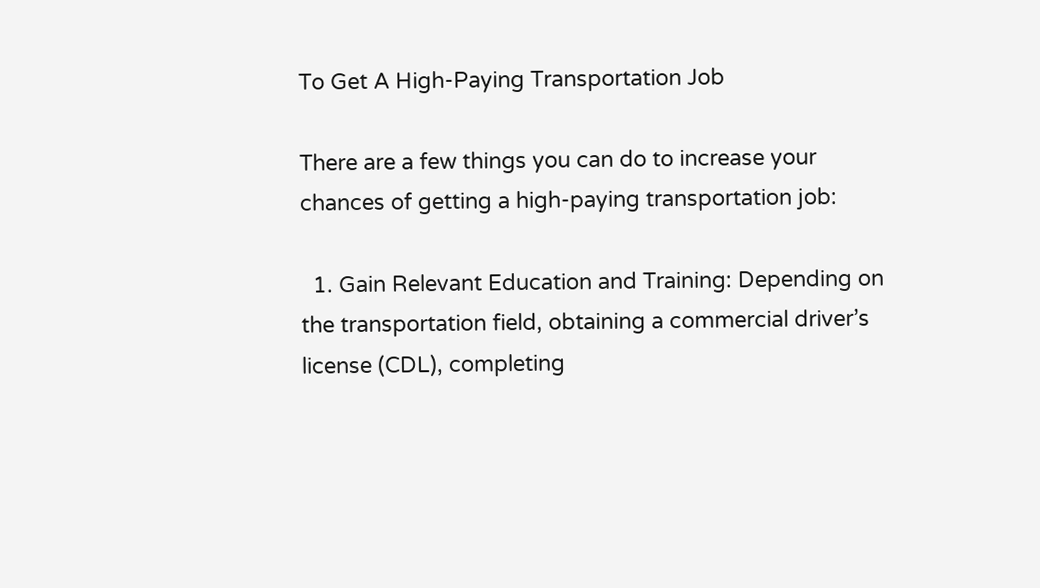To Get A High-Paying Transportation Job

There are a few things you can do to increase your chances of getting a high-paying transportation job:

  1. Gain Relevant Education and Training: Depending on the transportation field, obtaining a commercial driver’s license (CDL), completing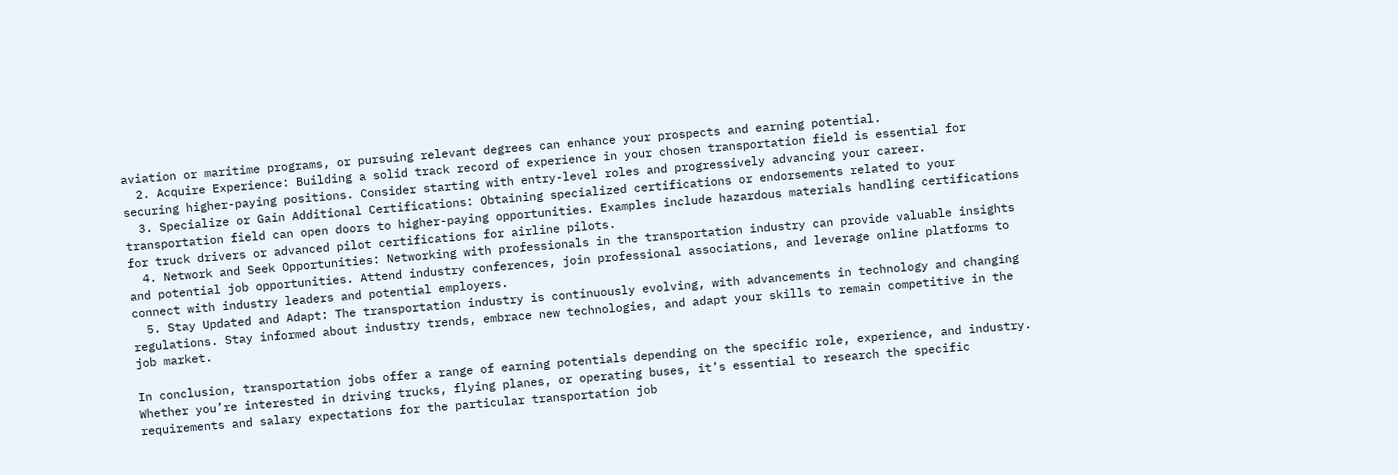aviation or maritime programs, or pursuing relevant degrees can enhance your prospects and earning potential.
  2. Acquire Experience: Building a solid track record of experience in your chosen transportation field is essential for securing higher-paying positions. Consider starting with entry-level roles and progressively advancing your career.
  3. Specialize or Gain Additional Certifications: Obtaining specialized certifications or endorsements related to your transportation field can open doors to higher-paying opportunities. Examples include hazardous materials handling certifications for truck drivers or advanced pilot certifications for airline pilots.
  4. Network and Seek Opportunities: Networking with professionals in the transportation industry can provide valuable insights and potential job opportunities. Attend industry conferences, join professional associations, and leverage online platforms to connect with industry leaders and potential employers.
  5. Stay Updated and Adapt: The transportation industry is continuously evolving, with advancements in technology and changing regulations. Stay informed about industry trends, embrace new technologies, and adapt your skills to remain competitive in the job market.

In conclusion, transportation jobs offer a range of earning potentials depending on the specific role, experience, and industry. Whether you’re interested in driving trucks, flying planes, or operating buses, it’s essential to research the specific requirements and salary expectations for the particular transportation job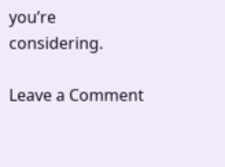you’re considering.

Leave a Comment